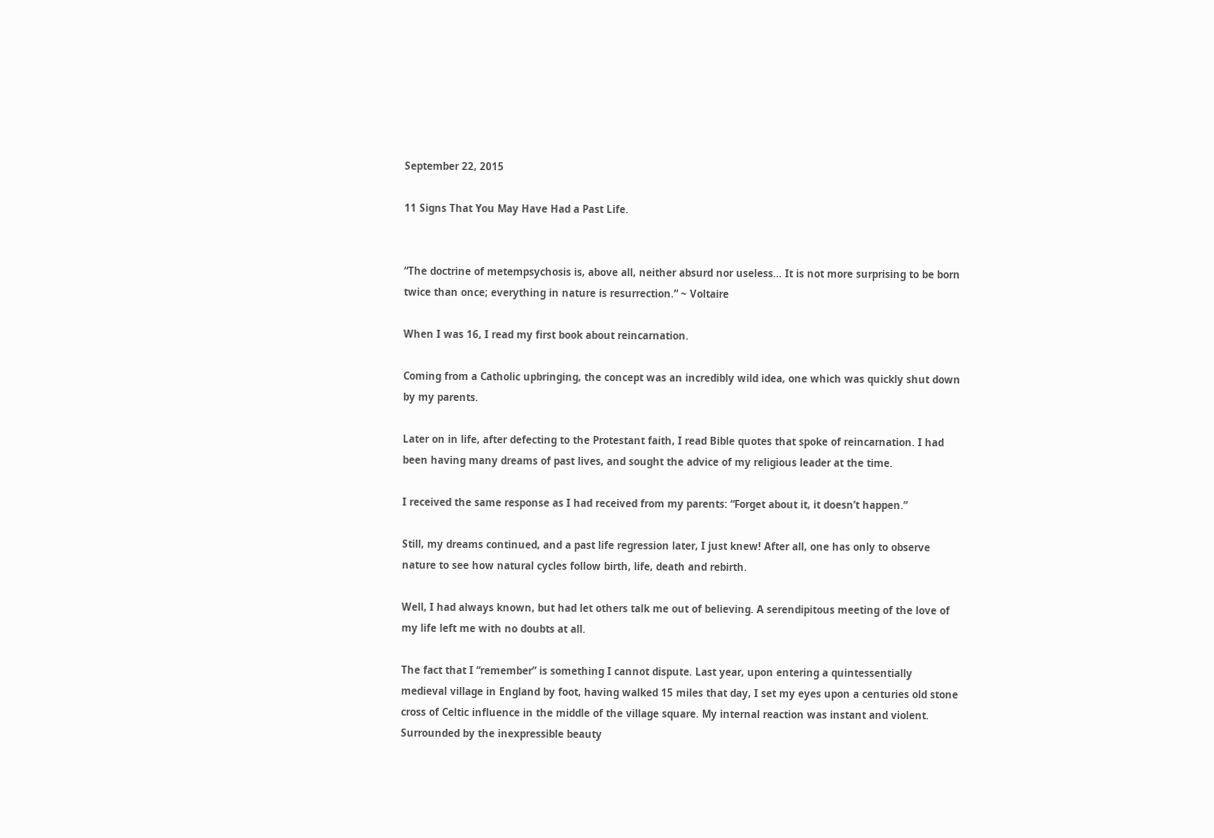September 22, 2015

11 Signs That You May Have Had a Past Life.


“The doctrine of metempsychosis is, above all, neither absurd nor useless… It is not more surprising to be born twice than once; everything in nature is resurrection.” ~ Voltaire

When I was 16, I read my first book about reincarnation.

Coming from a Catholic upbringing, the concept was an incredibly wild idea, one which was quickly shut down by my parents.

Later on in life, after defecting to the Protestant faith, I read Bible quotes that spoke of reincarnation. I had been having many dreams of past lives, and sought the advice of my religious leader at the time.

I received the same response as I had received from my parents: “Forget about it, it doesn’t happen.”

Still, my dreams continued, and a past life regression later, I just knew! After all, one has only to observe nature to see how natural cycles follow birth, life, death and rebirth.

Well, I had always known, but had let others talk me out of believing. A serendipitous meeting of the love of my life left me with no doubts at all.

The fact that I “remember” is something I cannot dispute. Last year, upon entering a quintessentially medieval village in England by foot, having walked 15 miles that day, I set my eyes upon a centuries old stone cross of Celtic influence in the middle of the village square. My internal reaction was instant and violent. Surrounded by the inexpressible beauty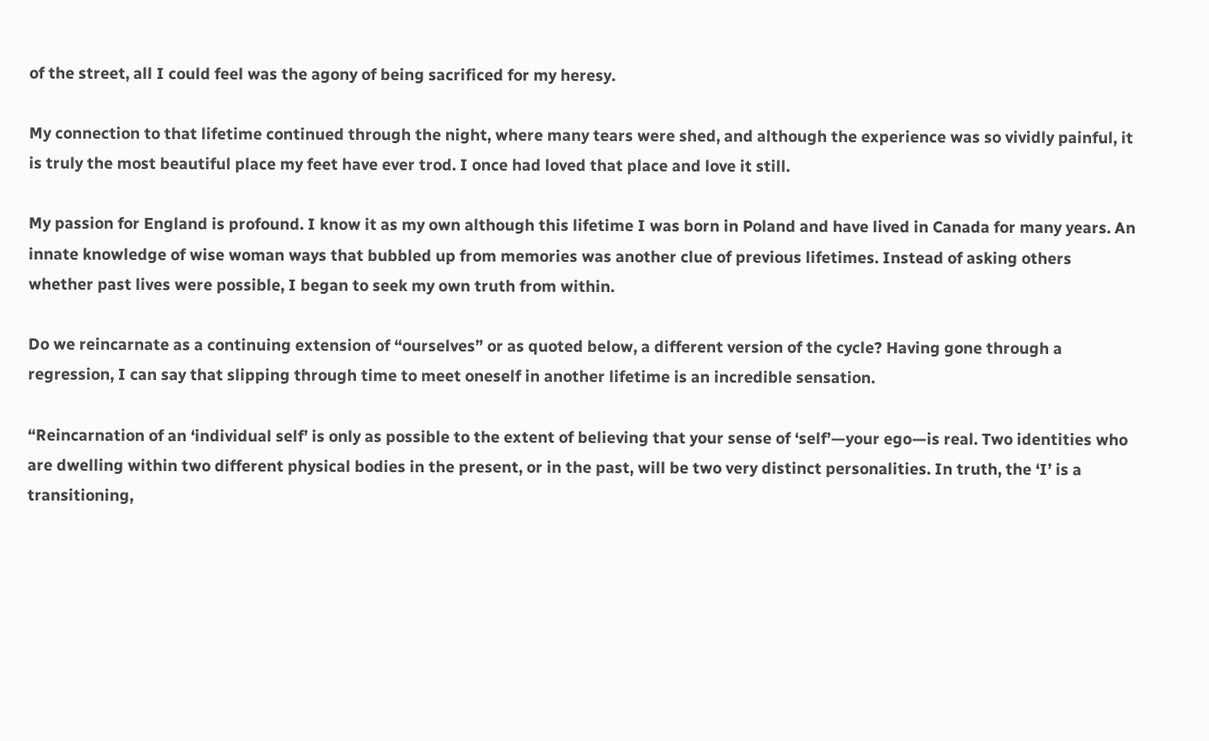of the street, all I could feel was the agony of being sacrificed for my heresy.

My connection to that lifetime continued through the night, where many tears were shed, and although the experience was so vividly painful, it is truly the most beautiful place my feet have ever trod. I once had loved that place and love it still.

My passion for England is profound. I know it as my own although this lifetime I was born in Poland and have lived in Canada for many years. An innate knowledge of wise woman ways that bubbled up from memories was another clue of previous lifetimes. Instead of asking others whether past lives were possible, I began to seek my own truth from within.

Do we reincarnate as a continuing extension of “ourselves” or as quoted below, a different version of the cycle? Having gone through a regression, I can say that slipping through time to meet oneself in another lifetime is an incredible sensation.

“Reincarnation of an ‘individual self’ is only as possible to the extent of believing that your sense of ‘self’—your ego—is real. Two identities who are dwelling within two different physical bodies in the present, or in the past, will be two very distinct personalities. In truth, the ‘I’ is a transitioning,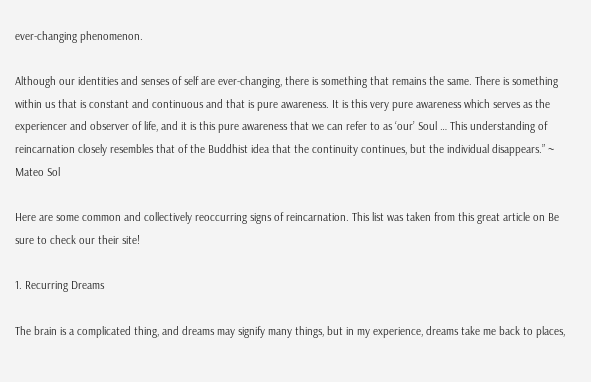ever-changing phenomenon.

Although our identities and senses of self are ever-changing, there is something that remains the same. There is something within us that is constant and continuous and that is pure awareness. It is this very pure awareness which serves as the experiencer and observer of life, and it is this pure awareness that we can refer to as ‘our’ Soul … This understanding of reincarnation closely resembles that of the Buddhist idea that the continuity continues, but the individual disappears.” ~ Mateo Sol

Here are some common and collectively reoccurring signs of reincarnation. This list was taken from this great article on Be sure to check our their site!

1. Recurring Dreams

The brain is a complicated thing, and dreams may signify many things, but in my experience, dreams take me back to places,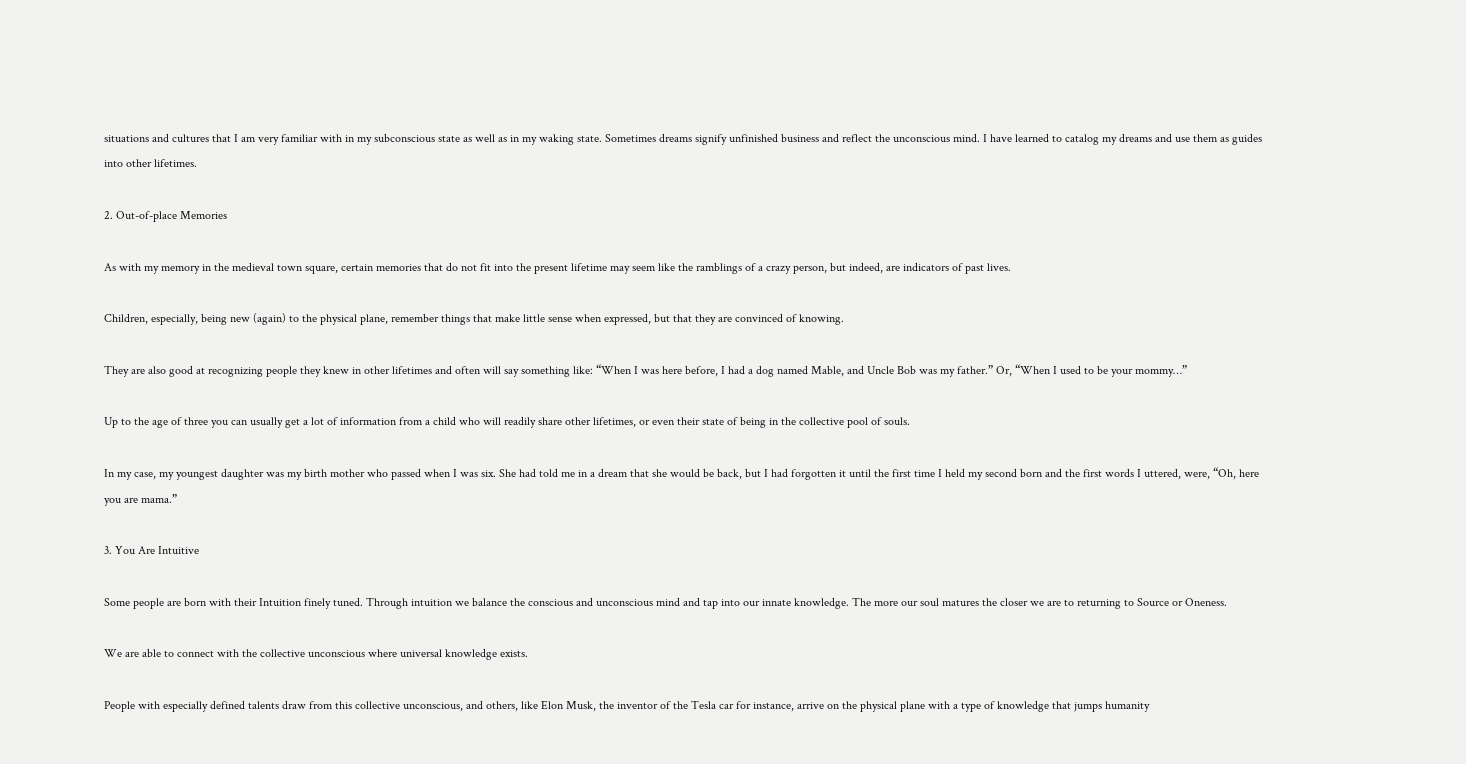situations and cultures that I am very familiar with in my subconscious state as well as in my waking state. Sometimes dreams signify unfinished business and reflect the unconscious mind. I have learned to catalog my dreams and use them as guides into other lifetimes.

2. Out-of-place Memories

As with my memory in the medieval town square, certain memories that do not fit into the present lifetime may seem like the ramblings of a crazy person, but indeed, are indicators of past lives.

Children, especially, being new (again) to the physical plane, remember things that make little sense when expressed, but that they are convinced of knowing.

They are also good at recognizing people they knew in other lifetimes and often will say something like: “When I was here before, I had a dog named Mable, and Uncle Bob was my father.” Or, “When I used to be your mommy…”

Up to the age of three you can usually get a lot of information from a child who will readily share other lifetimes, or even their state of being in the collective pool of souls.

In my case, my youngest daughter was my birth mother who passed when I was six. She had told me in a dream that she would be back, but I had forgotten it until the first time I held my second born and the first words I uttered, were, “Oh, here you are mama.”

3. You Are Intuitive

Some people are born with their Intuition finely tuned. Through intuition we balance the conscious and unconscious mind and tap into our innate knowledge. The more our soul matures the closer we are to returning to Source or Oneness.

We are able to connect with the collective unconscious where universal knowledge exists.

People with especially defined talents draw from this collective unconscious, and others, like Elon Musk, the inventor of the Tesla car for instance, arrive on the physical plane with a type of knowledge that jumps humanity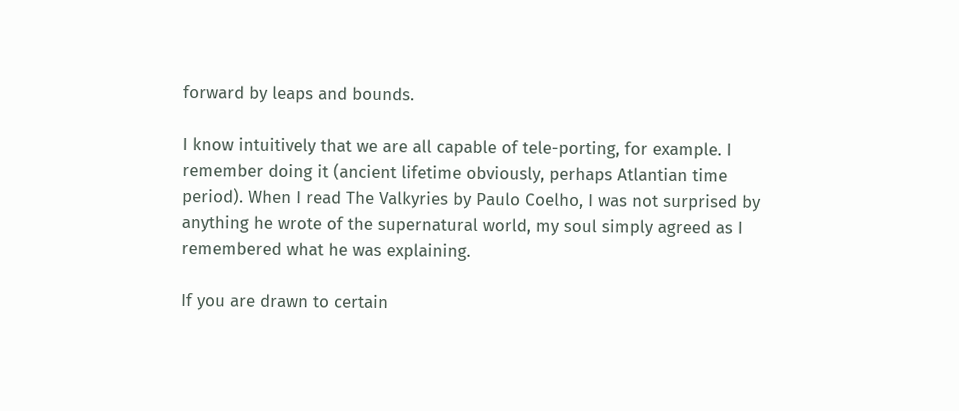forward by leaps and bounds.

I know intuitively that we are all capable of tele-porting, for example. I remember doing it (ancient lifetime obviously, perhaps Atlantian time period). When I read The Valkyries by Paulo Coelho, I was not surprised by anything he wrote of the supernatural world, my soul simply agreed as I remembered what he was explaining.

If you are drawn to certain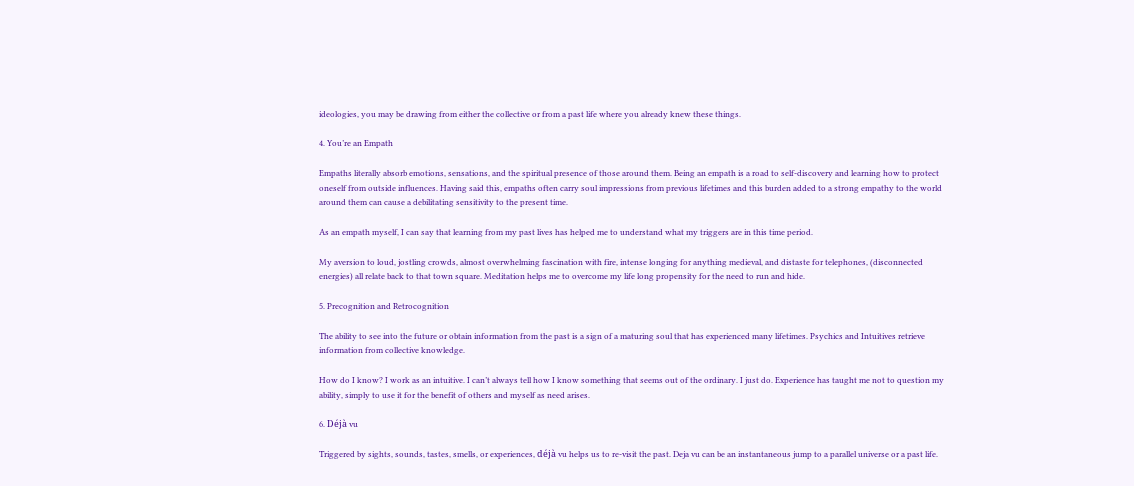ideologies, you may be drawing from either the collective or from a past life where you already knew these things.

4. You’re an Empath

Empaths literally absorb emotions, sensations, and the spiritual presence of those around them. Being an empath is a road to self-discovery and learning how to protect oneself from outside influences. Having said this, empaths often carry soul impressions from previous lifetimes and this burden added to a strong empathy to the world around them can cause a debilitating sensitivity to the present time.

As an empath myself, I can say that learning from my past lives has helped me to understand what my triggers are in this time period.

My aversion to loud, jostling crowds, almost overwhelming fascination with fire, intense longing for anything medieval, and distaste for telephones, (disconnected energies) all relate back to that town square. Meditation helps me to overcome my life long propensity for the need to run and hide.

5. Precognition and Retrocognition

The ability to see into the future or obtain information from the past is a sign of a maturing soul that has experienced many lifetimes. Psychics and Intuitives retrieve information from collective knowledge.

How do I know? I work as an intuitive. I can’t always tell how I know something that seems out of the ordinary. I just do. Experience has taught me not to question my ability, simply to use it for the benefit of others and myself as need arises.

6. Déjà vu

Triggered by sights, sounds, tastes, smells, or experiences, déjà vu helps us to re-visit the past. Deja vu can be an instantaneous jump to a parallel universe or a past life.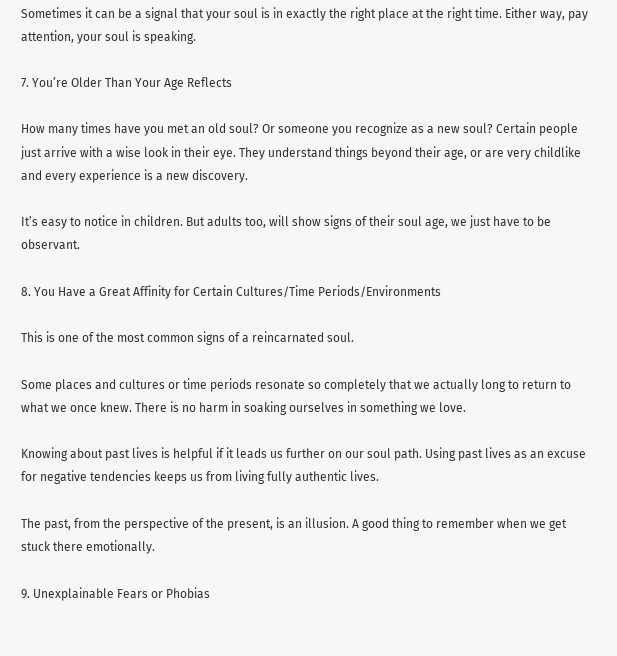Sometimes it can be a signal that your soul is in exactly the right place at the right time. Either way, pay attention, your soul is speaking.

7. You’re Older Than Your Age Reflects

How many times have you met an old soul? Or someone you recognize as a new soul? Certain people just arrive with a wise look in their eye. They understand things beyond their age, or are very childlike and every experience is a new discovery.

It’s easy to notice in children. But adults too, will show signs of their soul age, we just have to be observant.

8. You Have a Great Affinity for Certain Cultures/Time Periods/Environments

This is one of the most common signs of a reincarnated soul.

Some places and cultures or time periods resonate so completely that we actually long to return to what we once knew. There is no harm in soaking ourselves in something we love.

Knowing about past lives is helpful if it leads us further on our soul path. Using past lives as an excuse for negative tendencies keeps us from living fully authentic lives.

The past, from the perspective of the present, is an illusion. A good thing to remember when we get stuck there emotionally.

9. Unexplainable Fears or Phobias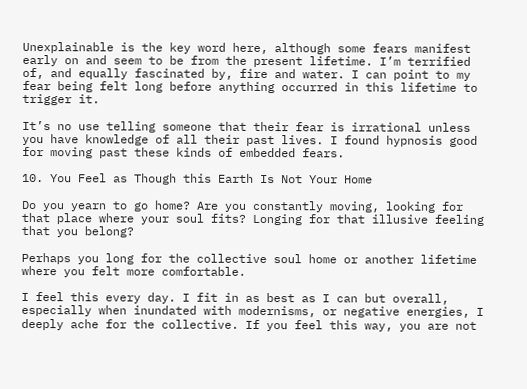Unexplainable is the key word here, although some fears manifest early on and seem to be from the present lifetime. I’m terrified of, and equally fascinated by, fire and water. I can point to my fear being felt long before anything occurred in this lifetime to trigger it.

It’s no use telling someone that their fear is irrational unless you have knowledge of all their past lives. I found hypnosis good for moving past these kinds of embedded fears.

10. You Feel as Though this Earth Is Not Your Home

Do you yearn to go home? Are you constantly moving, looking for that place where your soul fits? Longing for that illusive feeling that you belong?

Perhaps you long for the collective soul home or another lifetime where you felt more comfortable.

I feel this every day. I fit in as best as I can but overall, especially when inundated with modernisms, or negative energies, I deeply ache for the collective. If you feel this way, you are not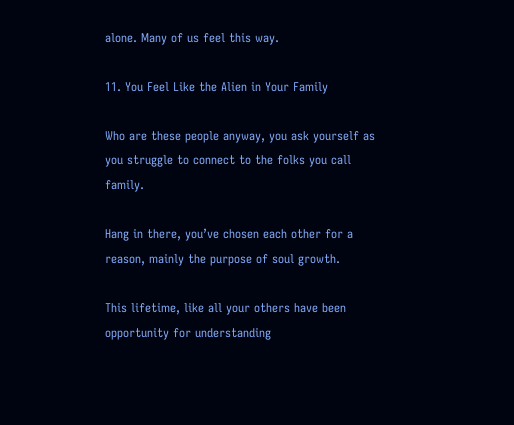alone. Many of us feel this way.

11. You Feel Like the Alien in Your Family

Who are these people anyway, you ask yourself as you struggle to connect to the folks you call family.

Hang in there, you’ve chosen each other for a reason, mainly the purpose of soul growth.

This lifetime, like all your others have been opportunity for understanding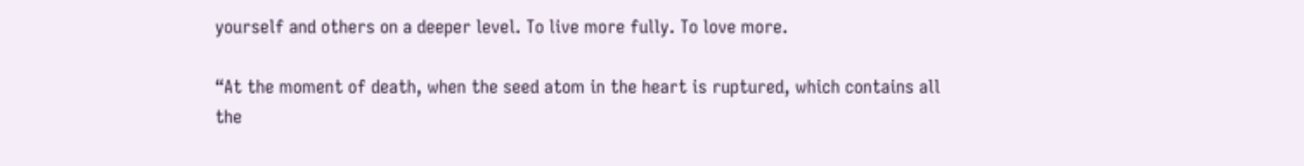yourself and others on a deeper level. To live more fully. To love more.

“At the moment of death, when the seed atom in the heart is ruptured, which contains all the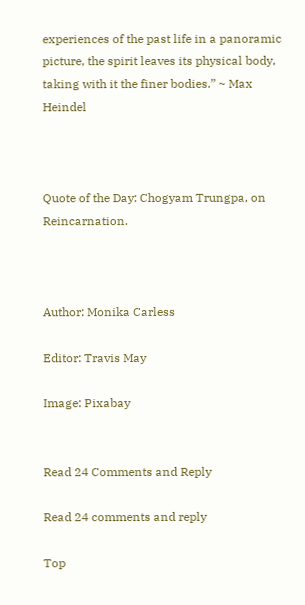experiences of the past life in a panoramic picture, the spirit leaves its physical body, taking with it the finer bodies.” ~ Max Heindel



Quote of the Day: Chogyam Trungpa, on Reincarnation.



Author: Monika Carless

Editor: Travis May

Image: Pixabay


Read 24 Comments and Reply

Read 24 comments and reply

Top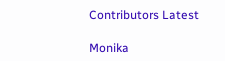Contributors Latest

Monika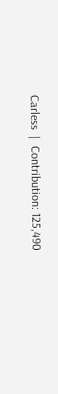Carless  |  Contribution: 125,490